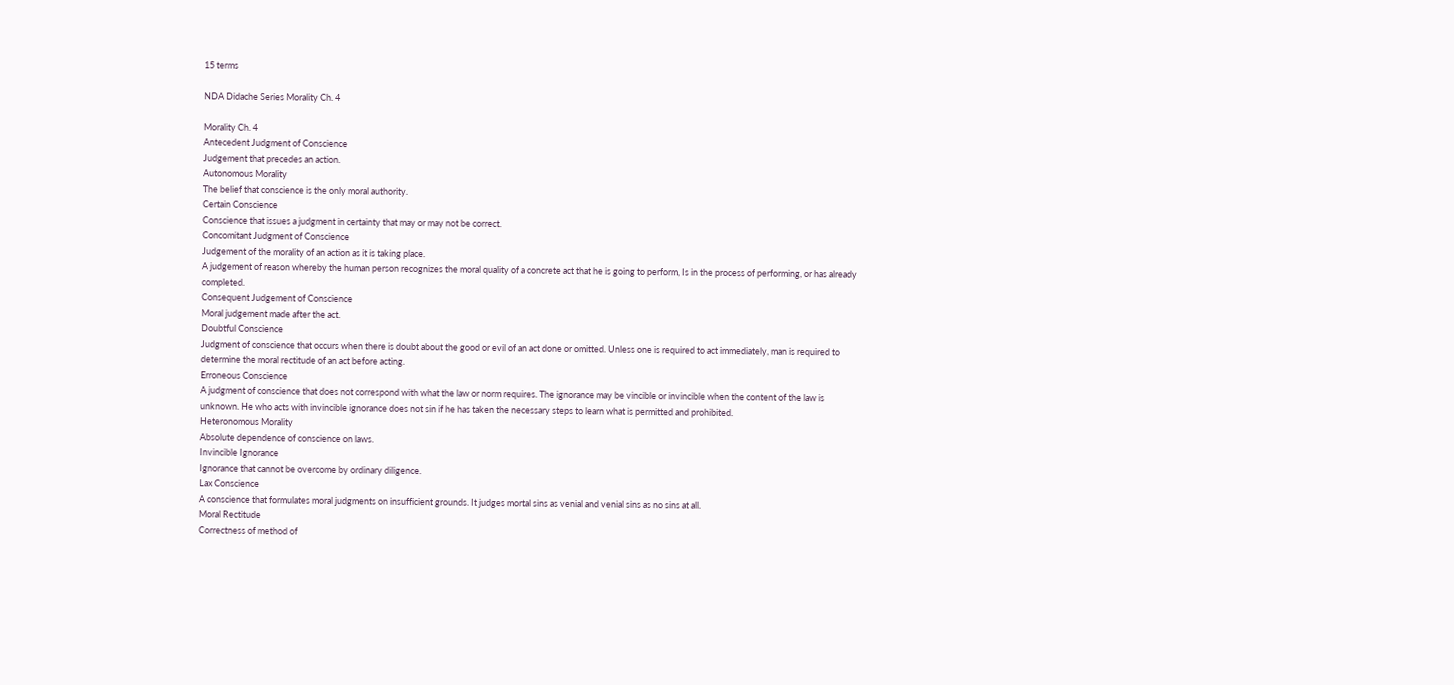15 terms

NDA Didache Series Morality Ch. 4

Morality Ch. 4
Antecedent Judgment of Conscience
Judgement that precedes an action.
Autonomous Morality
The belief that conscience is the only moral authority.
Certain Conscience
Conscience that issues a judgment in certainty that may or may not be correct.
Concomitant Judgment of Conscience
Judgement of the morality of an action as it is taking place.
A judgement of reason whereby the human person recognizes the moral quality of a concrete act that he is going to perform, Is in the process of performing, or has already completed.
Consequent Judgement of Conscience
Moral judgement made after the act.
Doubtful Conscience
Judgment of conscience that occurs when there is doubt about the good or evil of an act done or omitted. Unless one is required to act immediately, man is required to determine the moral rectitude of an act before acting.
Erroneous Conscience
A judgment of conscience that does not correspond with what the law or norm requires. The ignorance may be vincible or invincible when the content of the law is unknown. He who acts with invincible ignorance does not sin if he has taken the necessary steps to learn what is permitted and prohibited.
Heteronomous Morality
Absolute dependence of conscience on laws.
Invincible Ignorance
Ignorance that cannot be overcome by ordinary diligence.
Lax Conscience
A conscience that formulates moral judgments on insufficient grounds. It judges mortal sins as venial and venial sins as no sins at all.
Moral Rectitude
Correctness of method of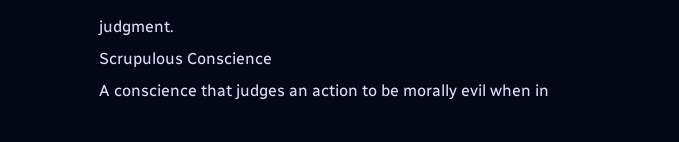judgment.
Scrupulous Conscience
A conscience that judges an action to be morally evil when in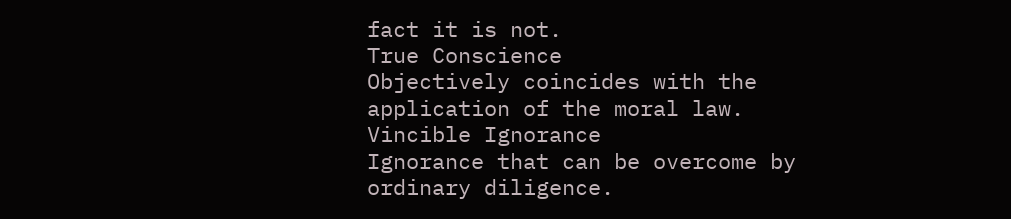fact it is not.
True Conscience
Objectively coincides with the application of the moral law.
Vincible Ignorance
Ignorance that can be overcome by ordinary diligence.